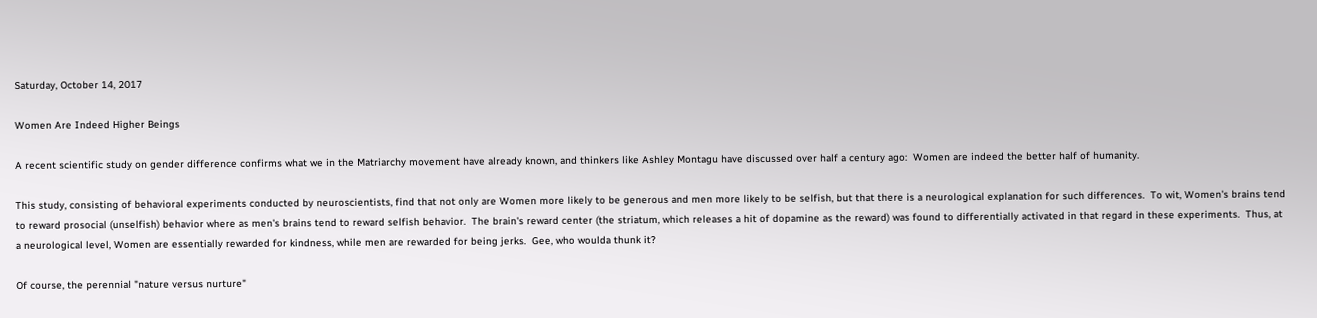Saturday, October 14, 2017

Women Are Indeed Higher Beings

A recent scientific study on gender difference confirms what we in the Matriarchy movement have already known, and thinkers like Ashley Montagu have discussed over half a century ago:  Women are indeed the better half of humanity.

This study, consisting of behavioral experiments conducted by neuroscientists, find that not only are Women more likely to be generous and men more likely to be selfish, but that there is a neurological explanation for such differences.  To wit, Women's brains tend to reward prosocial (unselfish) behavior where as men's brains tend to reward selfish behavior.  The brain's reward center (the striatum, which releases a hit of dopamine as the reward) was found to differentially activated in that regard in these experiments.  Thus, at a neurological level, Women are essentially rewarded for kindness, while men are rewarded for being jerks.  Gee, who woulda thunk it?

Of course, the perennial "nature versus nurture"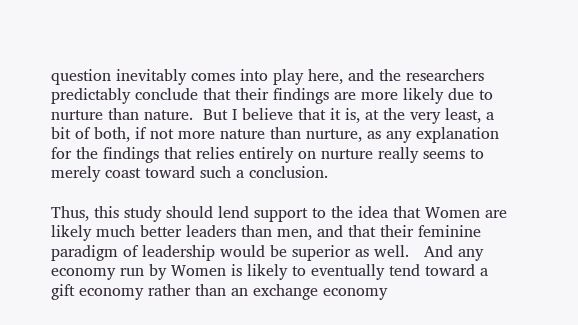question inevitably comes into play here, and the researchers predictably conclude that their findings are more likely due to nurture than nature.  But I believe that it is, at the very least, a bit of both, if not more nature than nurture, as any explanation for the findings that relies entirely on nurture really seems to merely coast toward such a conclusion.

Thus, this study should lend support to the idea that Women are likely much better leaders than men, and that their feminine paradigm of leadership would be superior as well.   And any economy run by Women is likely to eventually tend toward a gift economy rather than an exchange economy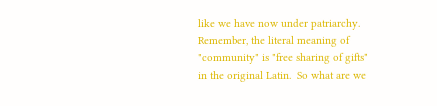like we have now under patriarchy.  Remember, the literal meaning of "community" is "free sharing of gifts" in the original Latin.  So what are we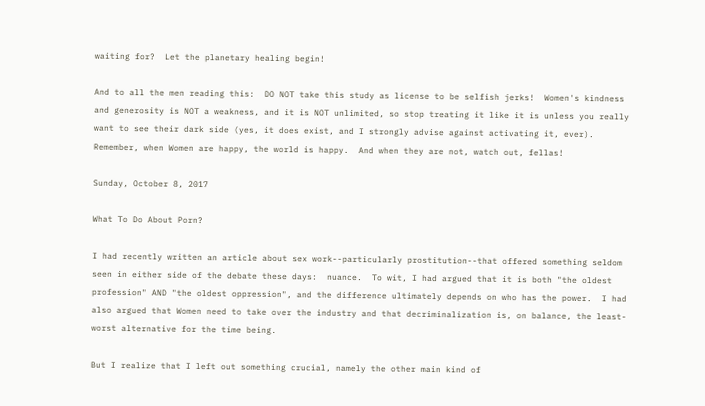waiting for?  Let the planetary healing begin!

And to all the men reading this:  DO NOT take this study as license to be selfish jerks!  Women's kindness and generosity is NOT a weakness, and it is NOT unlimited, so stop treating it like it is unless you really want to see their dark side (yes, it does exist, and I strongly advise against activating it, ever).  Remember, when Women are happy, the world is happy.  And when they are not, watch out, fellas!

Sunday, October 8, 2017

What To Do About Porn?

I had recently written an article about sex work--particularly prostitution--that offered something seldom seen in either side of the debate these days:  nuance.  To wit, I had argued that it is both "the oldest profession" AND "the oldest oppression", and the difference ultimately depends on who has the power.  I had also argued that Women need to take over the industry and that decriminalization is, on balance, the least-worst alternative for the time being.

But I realize that I left out something crucial, namely the other main kind of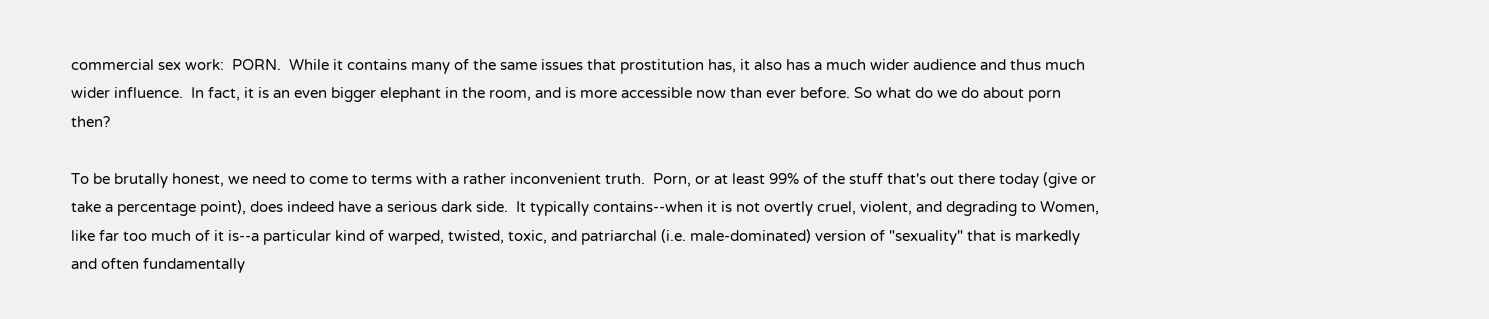commercial sex work:  PORN.  While it contains many of the same issues that prostitution has, it also has a much wider audience and thus much wider influence.  In fact, it is an even bigger elephant in the room, and is more accessible now than ever before. So what do we do about porn then?

To be brutally honest, we need to come to terms with a rather inconvenient truth.  Porn, or at least 99% of the stuff that's out there today (give or take a percentage point), does indeed have a serious dark side.  It typically contains--when it is not overtly cruel, violent, and degrading to Women, like far too much of it is--a particular kind of warped, twisted, toxic, and patriarchal (i.e. male-dominated) version of "sexuality" that is markedly and often fundamentally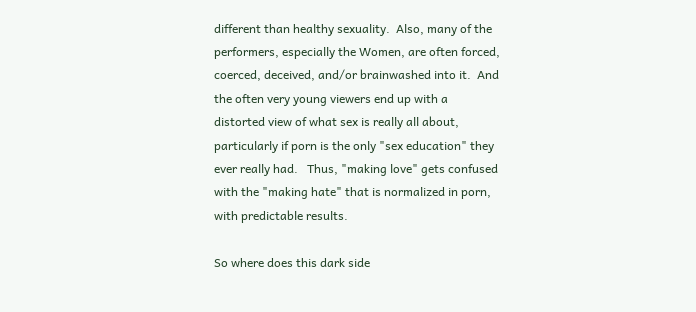different than healthy sexuality.  Also, many of the performers, especially the Women, are often forced, coerced, deceived, and/or brainwashed into it.  And the often very young viewers end up with a distorted view of what sex is really all about, particularly if porn is the only "sex education" they ever really had.   Thus, "making love" gets confused with the "making hate" that is normalized in porn, with predictable results.

So where does this dark side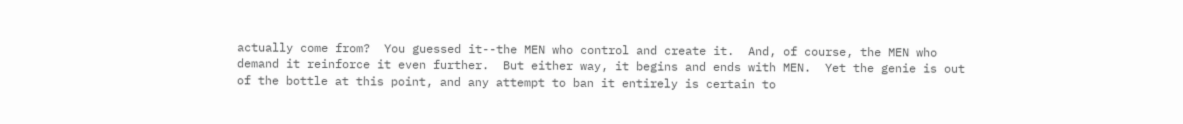actually come from?  You guessed it--the MEN who control and create it.  And, of course, the MEN who demand it reinforce it even further.  But either way, it begins and ends with MEN.  Yet the genie is out of the bottle at this point, and any attempt to ban it entirely is certain to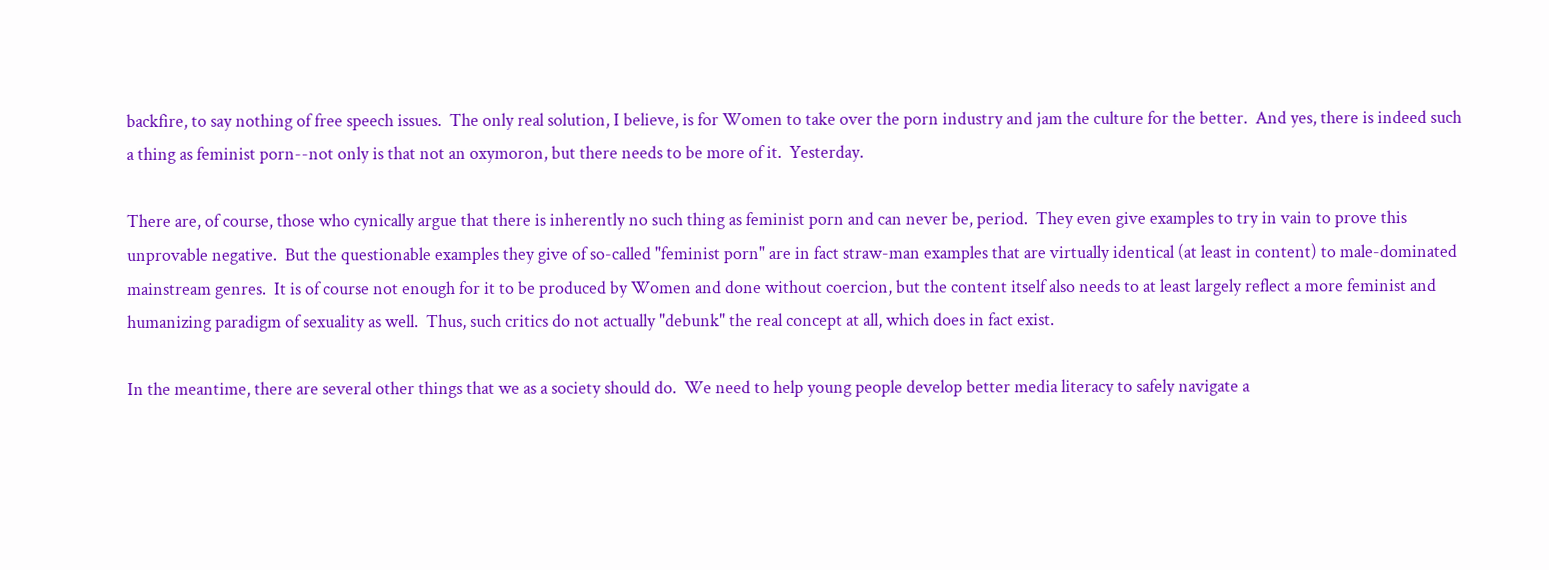backfire, to say nothing of free speech issues.  The only real solution, I believe, is for Women to take over the porn industry and jam the culture for the better.  And yes, there is indeed such a thing as feminist porn--not only is that not an oxymoron, but there needs to be more of it.  Yesterday.

There are, of course, those who cynically argue that there is inherently no such thing as feminist porn and can never be, period.  They even give examples to try in vain to prove this unprovable negative.  But the questionable examples they give of so-called "feminist porn" are in fact straw-man examples that are virtually identical (at least in content) to male-dominated mainstream genres.  It is of course not enough for it to be produced by Women and done without coercion, but the content itself also needs to at least largely reflect a more feminist and humanizing paradigm of sexuality as well.  Thus, such critics do not actually "debunk" the real concept at all, which does in fact exist.

In the meantime, there are several other things that we as a society should do.  We need to help young people develop better media literacy to safely navigate a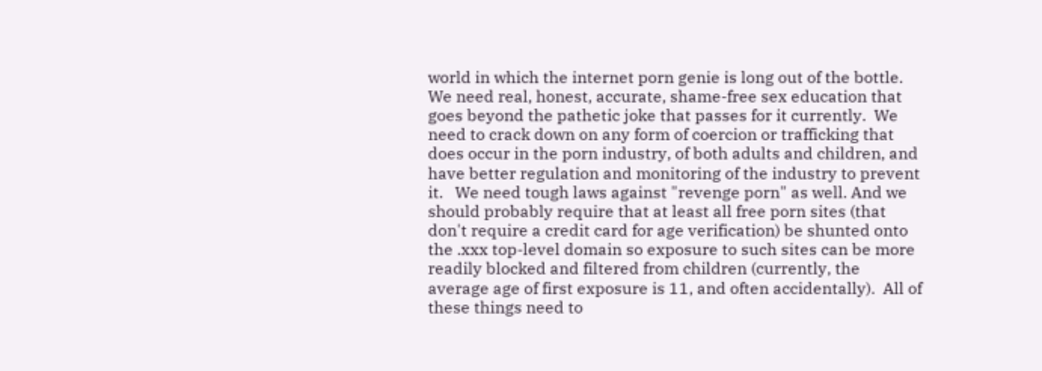world in which the internet porn genie is long out of the bottle.  We need real, honest, accurate, shame-free sex education that goes beyond the pathetic joke that passes for it currently.  We need to crack down on any form of coercion or trafficking that does occur in the porn industry, of both adults and children, and have better regulation and monitoring of the industry to prevent it.   We need tough laws against "revenge porn" as well. And we should probably require that at least all free porn sites (that don't require a credit card for age verification) be shunted onto the .xxx top-level domain so exposure to such sites can be more readily blocked and filtered from children (currently, the average age of first exposure is 11, and often accidentally).  All of these things need to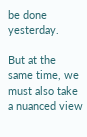be done yesterday.

But at the same time, we must also take a nuanced view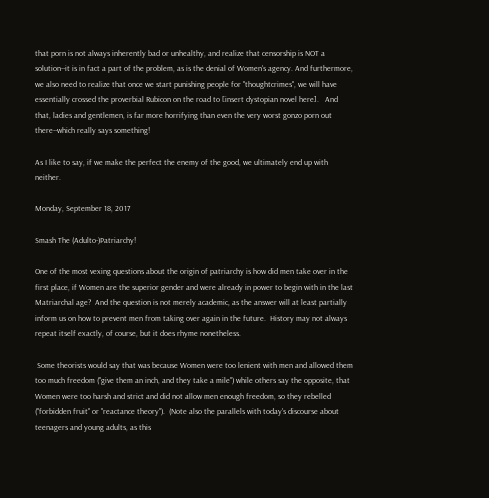that porn is not always inherently bad or unhealthy, and realize that censorship is NOT a solution--it is in fact a part of the problem, as is the denial of Women's agency. And furthermore, we also need to realize that once we start punishing people for "thoughtcrimes", we will have essentially crossed the proverbial Rubicon on the road to [insert dystopian novel here].   And that, ladies and gentlemen, is far more horrifying than even the very worst gonzo porn out there--which really says something!

As I like to say, if we make the perfect the enemy of the good, we ultimately end up with neither.

Monday, September 18, 2017

Smash The (Adulto-)Patriarchy!

One of the most vexing questions about the origin of patriarchy is how did men take over in the first place, if Women are the superior gender and were already in power to begin with in the last Matriarchal age?  And the question is not merely academic, as the answer will at least partially inform us on how to prevent men from taking over again in the future.  History may not always repeat itself exactly, of course, but it does rhyme nonetheless.

 Some theorists would say that was because Women were too lenient with men and allowed them too much freedom ("give them an inch, and they take a mile") while others say the opposite, that Women were too harsh and strict and did not allow men enough freedom, so they rebelled ("forbidden fruit" or "reactance theory").  (Note also the parallels with today's discourse about teenagers and young adults, as this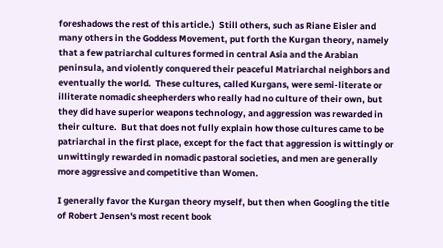foreshadows the rest of this article.)  Still others, such as Riane Eisler and many others in the Goddess Movement, put forth the Kurgan theory, namely that a few patriarchal cultures formed in central Asia and the Arabian peninsula, and violently conquered their peaceful Matriarchal neighbors and eventually the world.  These cultures, called Kurgans, were semi-literate or illiterate nomadic sheepherders who really had no culture of their own, but they did have superior weapons technology, and aggression was rewarded in their culture.  But that does not fully explain how those cultures came to be patriarchal in the first place, except for the fact that aggression is wittingly or unwittingly rewarded in nomadic pastoral societies, and men are generally more aggressive and competitive than Women.

I generally favor the Kurgan theory myself, but then when Googling the title of Robert Jensen's most recent book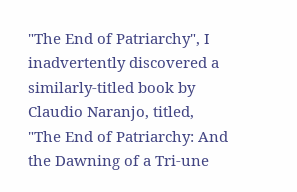"The End of Patriarchy", I inadvertently discovered a similarly-titled book by Claudio Naranjo, titled, "The End of Patriarchy: And the Dawning of a Tri-une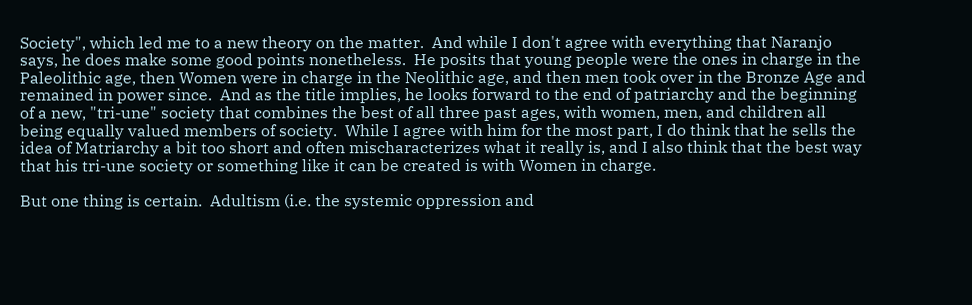Society", which led me to a new theory on the matter.  And while I don't agree with everything that Naranjo says, he does make some good points nonetheless.  He posits that young people were the ones in charge in the Paleolithic age, then Women were in charge in the Neolithic age, and then men took over in the Bronze Age and remained in power since.  And as the title implies, he looks forward to the end of patriarchy and the beginning of a new, "tri-une" society that combines the best of all three past ages, with women, men, and children all being equally valued members of society.  While I agree with him for the most part, I do think that he sells the idea of Matriarchy a bit too short and often mischaracterizes what it really is, and I also think that the best way that his tri-une society or something like it can be created is with Women in charge.

But one thing is certain.  Adultism (i.e. the systemic oppression and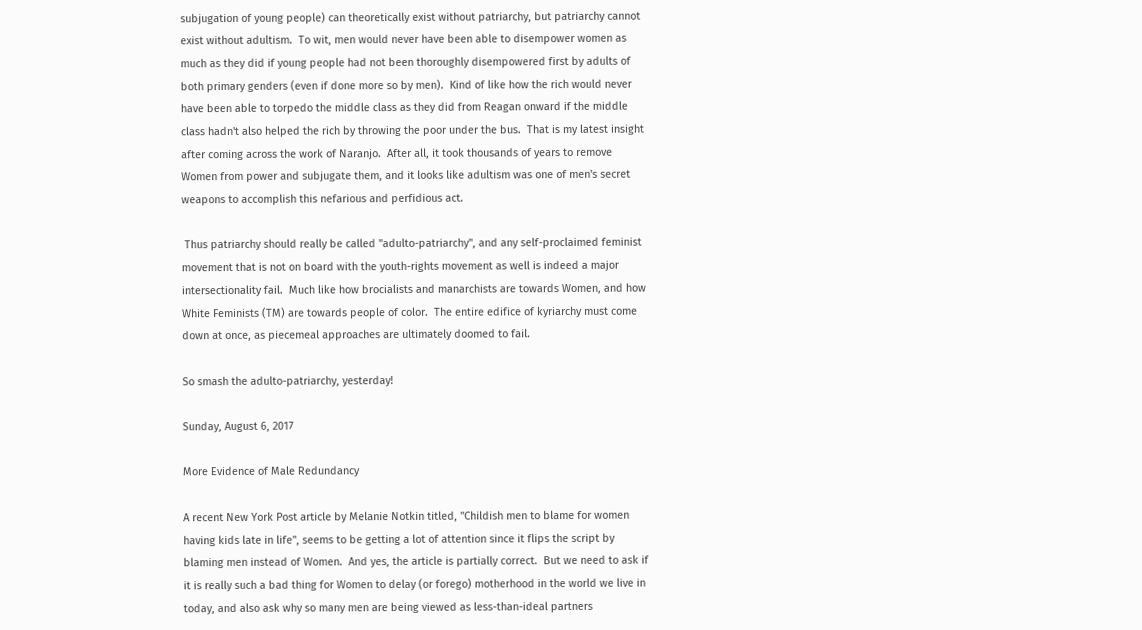subjugation of young people) can theoretically exist without patriarchy, but patriarchy cannot exist without adultism.  To wit, men would never have been able to disempower women as much as they did if young people had not been thoroughly disempowered first by adults of both primary genders (even if done more so by men).  Kind of like how the rich would never have been able to torpedo the middle class as they did from Reagan onward if the middle class hadn't also helped the rich by throwing the poor under the bus.  That is my latest insight after coming across the work of Naranjo.  After all, it took thousands of years to remove Women from power and subjugate them, and it looks like adultism was one of men's secret weapons to accomplish this nefarious and perfidious act.

 Thus patriarchy should really be called "adulto-patriarchy", and any self-proclaimed feminist movement that is not on board with the youth-rights movement as well is indeed a major intersectionality fail.  Much like how brocialists and manarchists are towards Women, and how White Feminists (TM) are towards people of color.  The entire edifice of kyriarchy must come down at once, as piecemeal approaches are ultimately doomed to fail.

So smash the adulto-patriarchy, yesterday!

Sunday, August 6, 2017

More Evidence of Male Redundancy

A recent New York Post article by Melanie Notkin titled, "Childish men to blame for women having kids late in life", seems to be getting a lot of attention since it flips the script by blaming men instead of Women.  And yes, the article is partially correct.  But we need to ask if it is really such a bad thing for Women to delay (or forego) motherhood in the world we live in today, and also ask why so many men are being viewed as less-than-ideal partners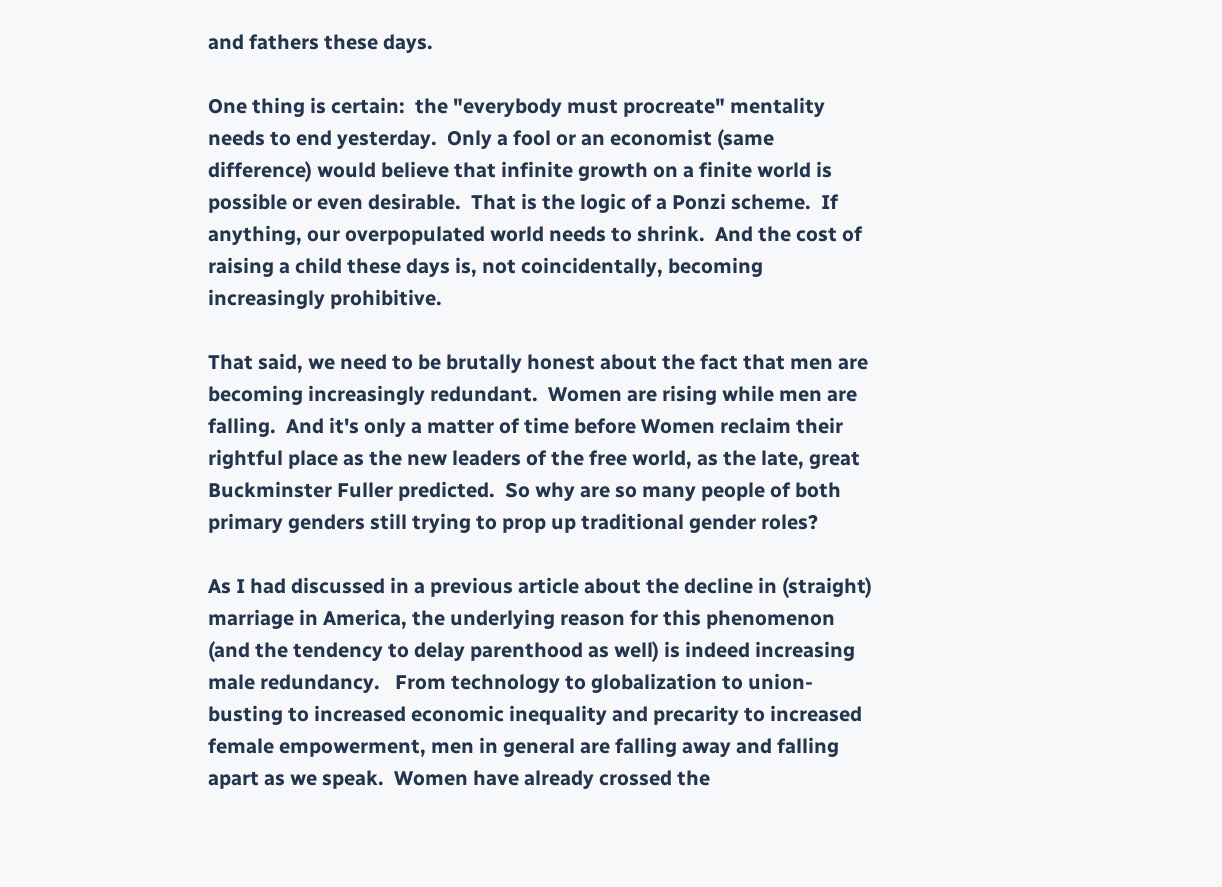and fathers these days.

One thing is certain:  the "everybody must procreate" mentality needs to end yesterday.  Only a fool or an economist (same difference) would believe that infinite growth on a finite world is possible or even desirable.  That is the logic of a Ponzi scheme.  If anything, our overpopulated world needs to shrink.  And the cost of raising a child these days is, not coincidentally, becoming increasingly prohibitive.

That said, we need to be brutally honest about the fact that men are becoming increasingly redundant.  Women are rising while men are falling.  And it's only a matter of time before Women reclaim their rightful place as the new leaders of the free world, as the late, great Buckminster Fuller predicted.  So why are so many people of both primary genders still trying to prop up traditional gender roles?

As I had discussed in a previous article about the decline in (straight) marriage in America, the underlying reason for this phenomenon (and the tendency to delay parenthood as well) is indeed increasing male redundancy.   From technology to globalization to union-busting to increased economic inequality and precarity to increased female empowerment, men in general are falling away and falling apart as we speak.  Women have already crossed the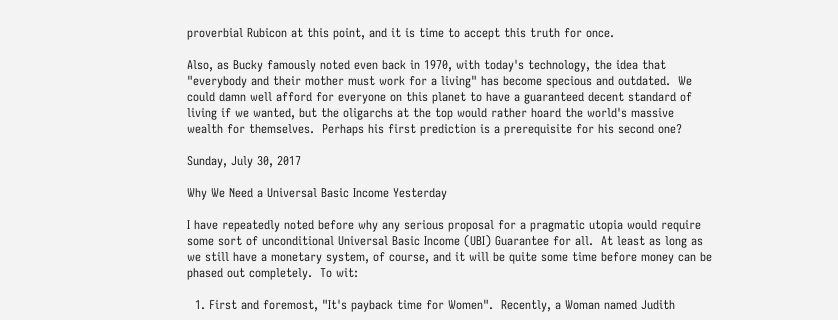proverbial Rubicon at this point, and it is time to accept this truth for once.

Also, as Bucky famously noted even back in 1970, with today's technology, the idea that "everybody and their mother must work for a living" has become specious and outdated.  We could damn well afford for everyone on this planet to have a guaranteed decent standard of living if we wanted, but the oligarchs at the top would rather hoard the world's massive wealth for themselves.  Perhaps his first prediction is a prerequisite for his second one?

Sunday, July 30, 2017

Why We Need a Universal Basic Income Yesterday

I have repeatedly noted before why any serious proposal for a pragmatic utopia would require some sort of unconditional Universal Basic Income (UBI) Guarantee for all.  At least as long as we still have a monetary system, of course, and it will be quite some time before money can be phased out completely.  To wit:

  1. First and foremost, "It's payback time for Women".  Recently, a Woman named Judith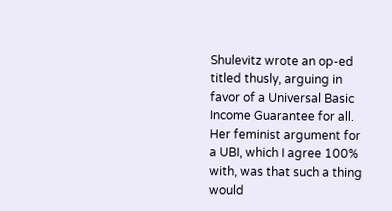Shulevitz wrote an op-ed titled thusly, arguing in favor of a Universal Basic Income Guarantee for all.  Her feminist argument for a UBI, which I agree 100% with, was that such a thing would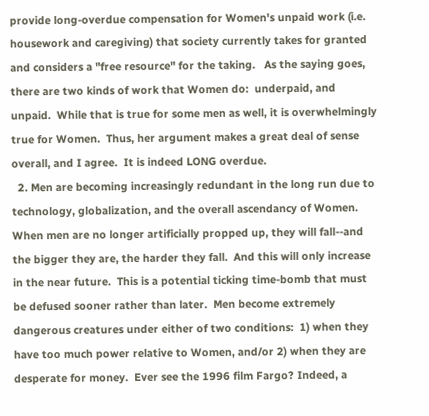provide long-overdue compensation for Women's unpaid work (i.e. housework and caregiving) that society currently takes for granted and considers a "free resource" for the taking.   As the saying goes, there are two kinds of work that Women do:  underpaid, and unpaid.  While that is true for some men as well, it is overwhelmingly true for Women.  Thus, her argument makes a great deal of sense overall, and I agree.  It is indeed LONG overdue.
  2. Men are becoming increasingly redundant in the long run due to technology, globalization, and the overall ascendancy of Women.  When men are no longer artificially propped up, they will fall--and the bigger they are, the harder they fall.  And this will only increase in the near future.  This is a potential ticking time-bomb that must be defused sooner rather than later.  Men become extremely dangerous creatures under either of two conditions:  1) when they have too much power relative to Women, and/or 2) when they are desperate for money.  Ever see the 1996 film Fargo? Indeed, a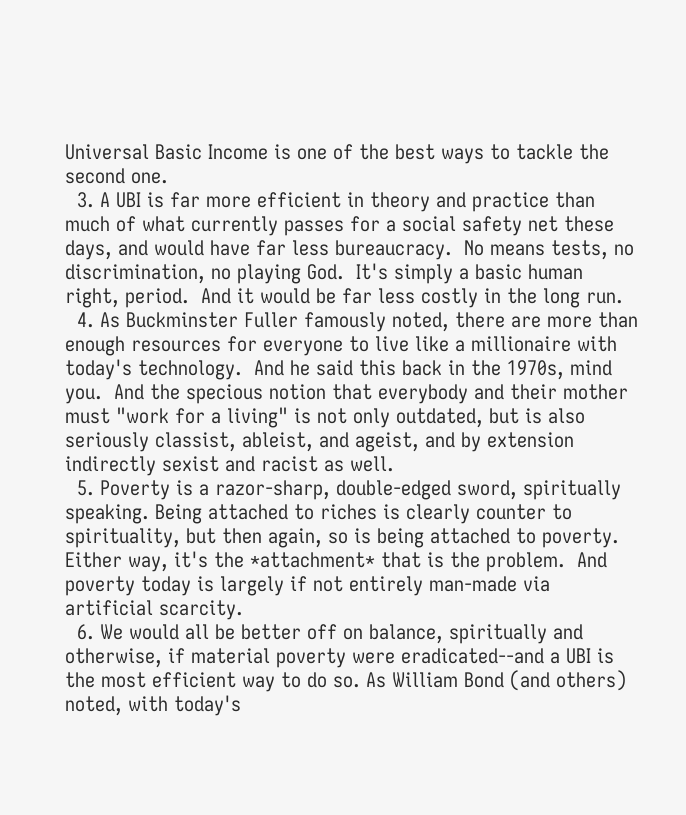Universal Basic Income is one of the best ways to tackle the second one.
  3. A UBI is far more efficient in theory and practice than much of what currently passes for a social safety net these days, and would have far less bureaucracy.  No means tests, no discrimination, no playing God.  It's simply a basic human right, period.  And it would be far less costly in the long run.
  4. As Buckminster Fuller famously noted, there are more than enough resources for everyone to live like a millionaire with today's technology.  And he said this back in the 1970s, mind you.  And the specious notion that everybody and their mother must "work for a living" is not only outdated, but is also seriously classist, ableist, and ageist, and by extension indirectly sexist and racist as well.
  5. Poverty is a razor-sharp, double-edged sword, spiritually speaking. Being attached to riches is clearly counter to spirituality, but then again, so is being attached to poverty. Either way, it's the *attachment* that is the problem.  And poverty today is largely if not entirely man-made via artificial scarcity.
  6. We would all be better off on balance, spiritually and otherwise, if material poverty were eradicated--and a UBI is the most efficient way to do so. As William Bond (and others) noted, with today's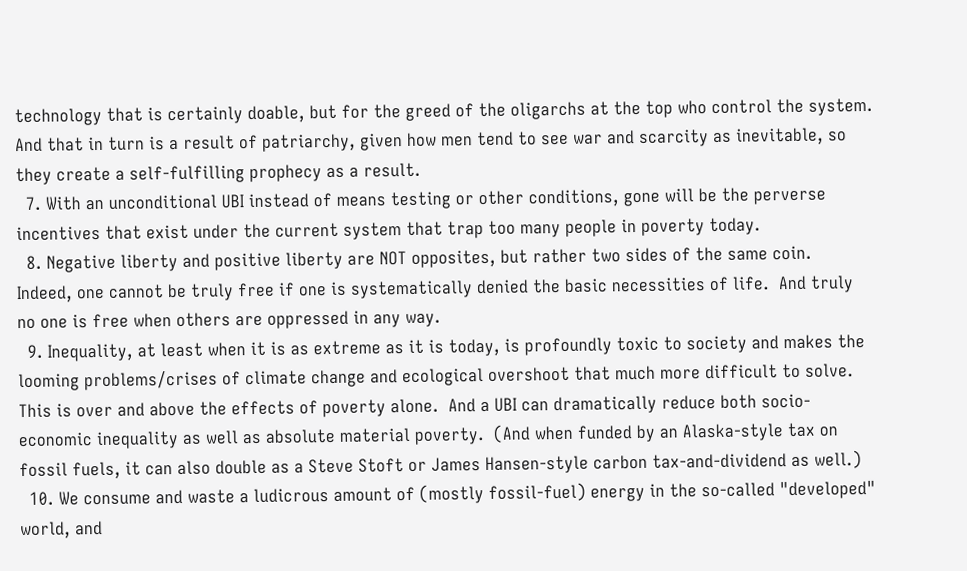technology that is certainly doable, but for the greed of the oligarchs at the top who control the system. And that in turn is a result of patriarchy, given how men tend to see war and scarcity as inevitable, so they create a self-fulfilling prophecy as a result.
  7. With an unconditional UBI instead of means testing or other conditions, gone will be the perverse incentives that exist under the current system that trap too many people in poverty today.
  8. Negative liberty and positive liberty are NOT opposites, but rather two sides of the same coin.  Indeed, one cannot be truly free if one is systematically denied the basic necessities of life.  And truly no one is free when others are oppressed in any way.
  9. Inequality, at least when it is as extreme as it is today, is profoundly toxic to society and makes the looming problems/crises of climate change and ecological overshoot that much more difficult to solve.  This is over and above the effects of poverty alone.  And a UBI can dramatically reduce both socio-economic inequality as well as absolute material poverty.  (And when funded by an Alaska-style tax on fossil fuels, it can also double as a Steve Stoft or James Hansen-style carbon tax-and-dividend as well.)
  10. We consume and waste a ludicrous amount of (mostly fossil-fuel) energy in the so-called "developed" world, and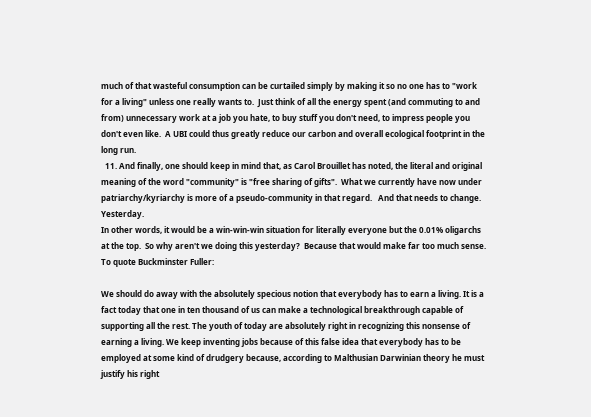much of that wasteful consumption can be curtailed simply by making it so no one has to "work for a living" unless one really wants to.  Just think of all the energy spent (and commuting to and from) unnecessary work at a job you hate, to buy stuff you don't need, to impress people you don't even like.  A UBI could thus greatly reduce our carbon and overall ecological footprint in the long run.
  11. And finally, one should keep in mind that, as Carol Brouillet has noted, the literal and original meaning of the word "community" is "free sharing of gifts".  What we currently have now under patriarchy/kyriarchy is more of a pseudo-community in that regard.   And that needs to change. Yesterday.
In other words, it would be a win-win-win situation for literally everyone but the 0.01% oligarchs at the top.  So why aren't we doing this yesterday?  Because that would make far too much sense.  To quote Buckminster Fuller:

We should do away with the absolutely specious notion that everybody has to earn a living. It is a fact today that one in ten thousand of us can make a technological breakthrough capable of supporting all the rest. The youth of today are absolutely right in recognizing this nonsense of earning a living. We keep inventing jobs because of this false idea that everybody has to be employed at some kind of drudgery because, according to Malthusian Darwinian theory he must justify his right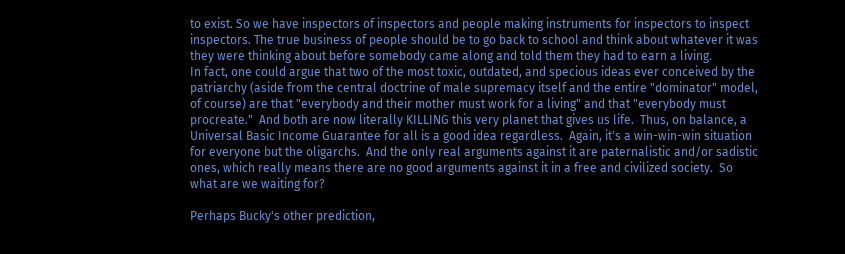to exist. So we have inspectors of inspectors and people making instruments for inspectors to inspect inspectors. The true business of people should be to go back to school and think about whatever it was they were thinking about before somebody came along and told them they had to earn a living.
In fact, one could argue that two of the most toxic, outdated, and specious ideas ever conceived by the patriarchy (aside from the central doctrine of male supremacy itself and the entire "dominator" model, of course) are that "everybody and their mother must work for a living" and that "everybody must procreate."  And both are now literally KILLING this very planet that gives us life.  Thus, on balance, a Universal Basic Income Guarantee for all is a good idea regardless.  Again, it's a win-win-win situation for everyone but the oligarchs.  And the only real arguments against it are paternalistic and/or sadistic ones, which really means there are no good arguments against it in a free and civilized society.  So what are we waiting for?

Perhaps Bucky's other prediction,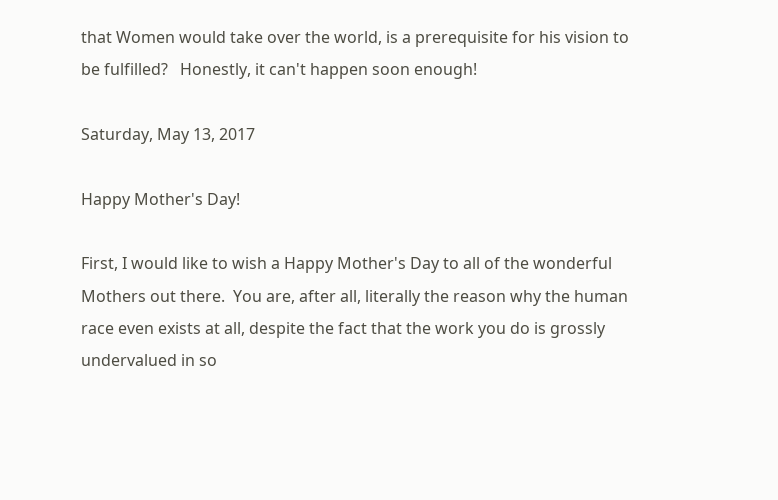that Women would take over the world, is a prerequisite for his vision to be fulfilled?   Honestly, it can't happen soon enough!

Saturday, May 13, 2017

Happy Mother's Day!

First, I would like to wish a Happy Mother's Day to all of the wonderful Mothers out there.  You are, after all, literally the reason why the human race even exists at all, despite the fact that the work you do is grossly undervalued in so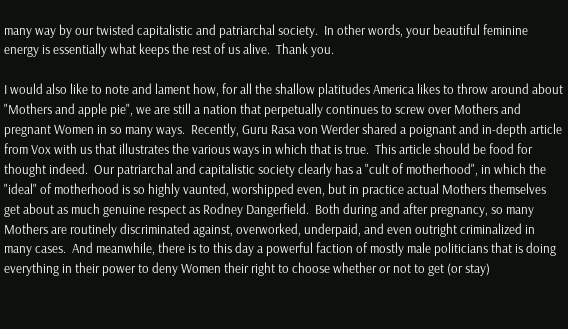many way by our twisted capitalistic and patriarchal society.  In other words, your beautiful feminine energy is essentially what keeps the rest of us alive.  Thank you.

I would also like to note and lament how, for all the shallow platitudes America likes to throw around about "Mothers and apple pie", we are still a nation that perpetually continues to screw over Mothers and pregnant Women in so many ways.  Recently, Guru Rasa von Werder shared a poignant and in-depth article from Vox with us that illustrates the various ways in which that is true.  This article should be food for thought indeed.  Our patriarchal and capitalistic society clearly has a "cult of motherhood", in which the "ideal" of motherhood is so highly vaunted, worshipped even, but in practice actual Mothers themselves get about as much genuine respect as Rodney Dangerfield.  Both during and after pregnancy, so many Mothers are routinely discriminated against, overworked, underpaid, and even outright criminalized in many cases.  And meanwhile, there is to this day a powerful faction of mostly male politicians that is doing everything in their power to deny Women their right to choose whether or not to get (or stay)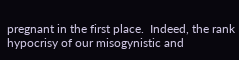pregnant in the first place.  Indeed, the rank hypocrisy of our misogynistic and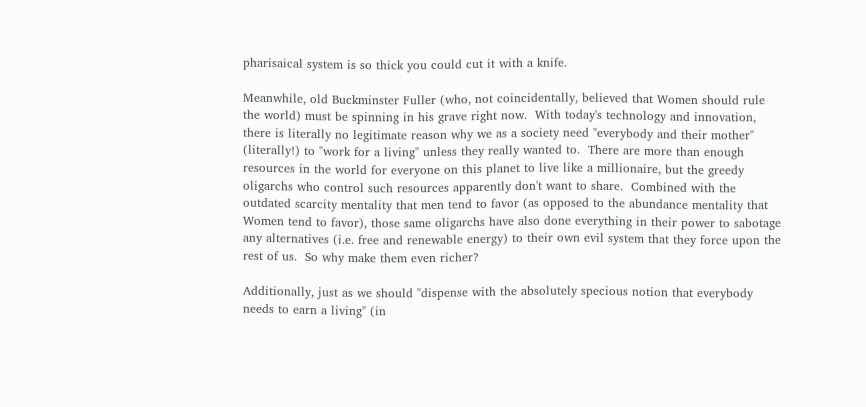pharisaical system is so thick you could cut it with a knife.

Meanwhile, old Buckminster Fuller (who, not coincidentally, believed that Women should rule the world) must be spinning in his grave right now.  With today's technology and innovation, there is literally no legitimate reason why we as a society need "everybody and their mother" (literally!) to "work for a living" unless they really wanted to.  There are more than enough resources in the world for everyone on this planet to live like a millionaire, but the greedy oligarchs who control such resources apparently don't want to share.  Combined with the outdated scarcity mentality that men tend to favor (as opposed to the abundance mentality that Women tend to favor), those same oligarchs have also done everything in their power to sabotage any alternatives (i.e. free and renewable energy) to their own evil system that they force upon the rest of us.  So why make them even richer?

Additionally, just as we should "dispense with the absolutely specious notion that everybody needs to earn a living" (in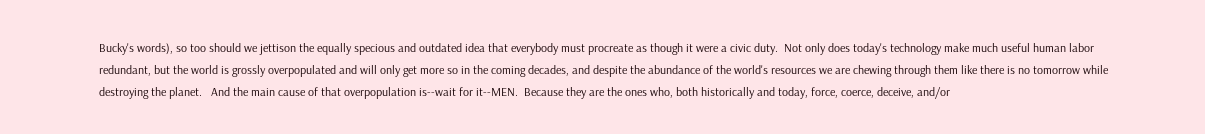Bucky's words), so too should we jettison the equally specious and outdated idea that everybody must procreate as though it were a civic duty.  Not only does today's technology make much useful human labor redundant, but the world is grossly overpopulated and will only get more so in the coming decades, and despite the abundance of the world's resources we are chewing through them like there is no tomorrow while destroying the planet.   And the main cause of that overpopulation is--wait for it--MEN.  Because they are the ones who, both historically and today, force, coerce, deceive, and/or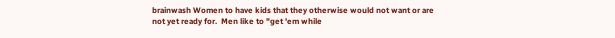brainwash Women to have kids that they otherwise would not want or are not yet ready for.  Men like to "get 'em while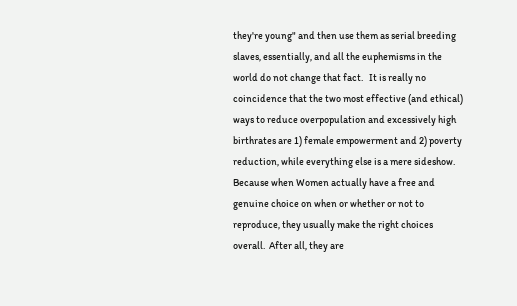they're young" and then use them as serial breeding slaves, essentially, and all the euphemisms in the world do not change that fact.   It is really no coincidence that the two most effective (and ethical) ways to reduce overpopulation and excessively high birthrates are 1) female empowerment and 2) poverty reduction, while everything else is a mere sideshow.  Because when Women actually have a free and genuine choice on when or whether or not to reproduce, they usually make the right choices overall.  After all, they are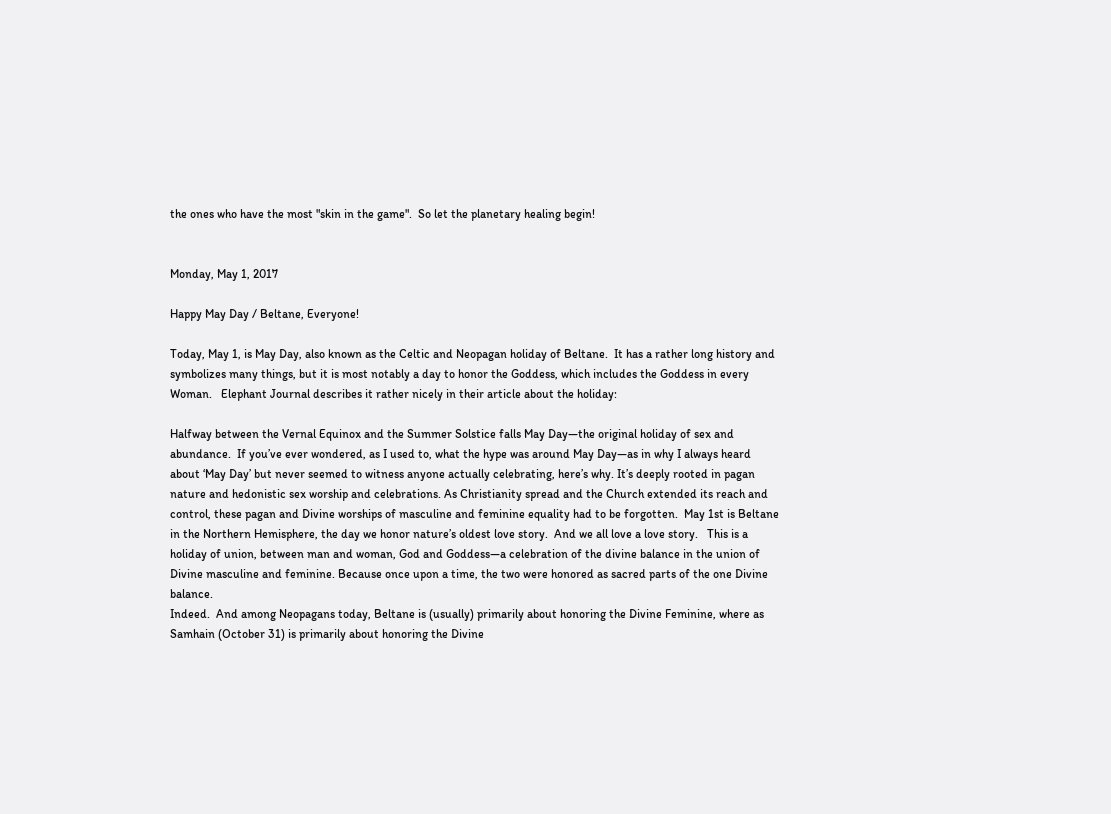the ones who have the most "skin in the game".  So let the planetary healing begin!


Monday, May 1, 2017

Happy May Day / Beltane, Everyone!

Today, May 1, is May Day, also known as the Celtic and Neopagan holiday of Beltane.  It has a rather long history and symbolizes many things, but it is most notably a day to honor the Goddess, which includes the Goddess in every Woman.   Elephant Journal describes it rather nicely in their article about the holiday:

Halfway between the Vernal Equinox and the Summer Solstice falls May Day—the original holiday of sex and abundance.  If you’ve ever wondered, as I used to, what the hype was around May Day—as in why I always heard about ‘May Day’ but never seemed to witness anyone actually celebrating, here’s why. It’s deeply rooted in pagan nature and hedonistic sex worship and celebrations. As Christianity spread and the Church extended its reach and control, these pagan and Divine worships of masculine and feminine equality had to be forgotten.  May 1st is Beltane in the Northern Hemisphere, the day we honor nature’s oldest love story.  And we all love a love story.   This is a holiday of union, between man and woman, God and Goddess—a celebration of the divine balance in the union of Divine masculine and feminine. Because once upon a time, the two were honored as sacred parts of the one Divine balance.
Indeed.  And among Neopagans today, Beltane is (usually) primarily about honoring the Divine Feminine, where as Samhain (October 31) is primarily about honoring the Divine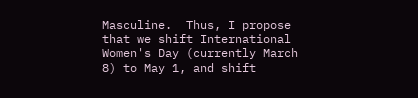Masculine.  Thus, I propose that we shift International Women's Day (currently March 8) to May 1, and shift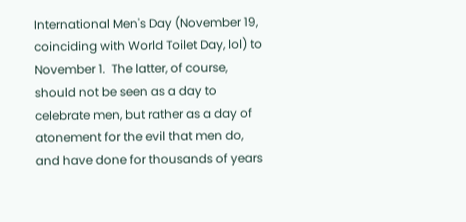International Men's Day (November 19, coinciding with World Toilet Day, lol) to November 1.  The latter, of course, should not be seen as a day to celebrate men, but rather as a day of atonement for the evil that men do, and have done for thousands of years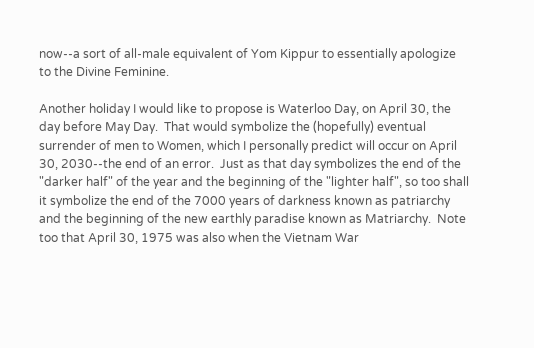now--a sort of all-male equivalent of Yom Kippur to essentially apologize to the Divine Feminine.

Another holiday I would like to propose is Waterloo Day, on April 30, the day before May Day.  That would symbolize the (hopefully) eventual surrender of men to Women, which I personally predict will occur on April 30, 2030--the end of an error.  Just as that day symbolizes the end of the "darker half" of the year and the beginning of the "lighter half", so too shall it symbolize the end of the 7000 years of darkness known as patriarchy and the beginning of the new earthly paradise known as Matriarchy.  Note too that April 30, 1975 was also when the Vietnam War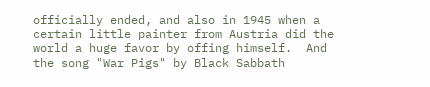officially ended, and also in 1945 when a certain little painter from Austria did the world a huge favor by offing himself.  And the song "War Pigs" by Black Sabbath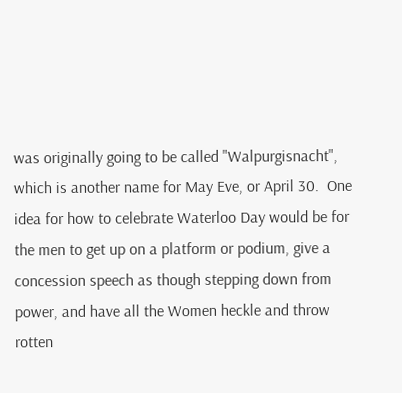was originally going to be called "Walpurgisnacht", which is another name for May Eve, or April 30.  One idea for how to celebrate Waterloo Day would be for the men to get up on a platform or podium, give a concession speech as though stepping down from power, and have all the Women heckle and throw rotten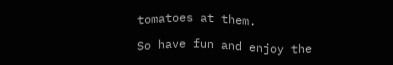tomatoes at them.

So have fun and enjoy the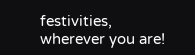festivities, wherever you are!